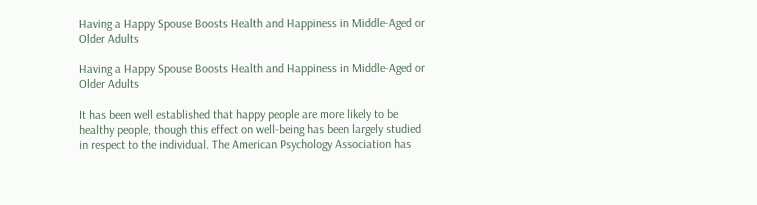Having a Happy Spouse Boosts Health and Happiness in Middle-Aged or Older Adults

Having a Happy Spouse Boosts Health and Happiness in Middle-Aged or Older Adults

It has been well established that happy people are more likely to be healthy people, though this effect on well-being has been largely studied in respect to the individual. The American Psychology Association has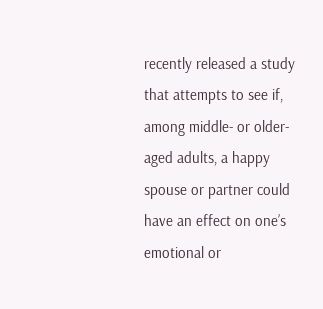recently released a study that attempts to see if, among middle- or older-aged adults, a happy spouse or partner could have an effect on one’s emotional or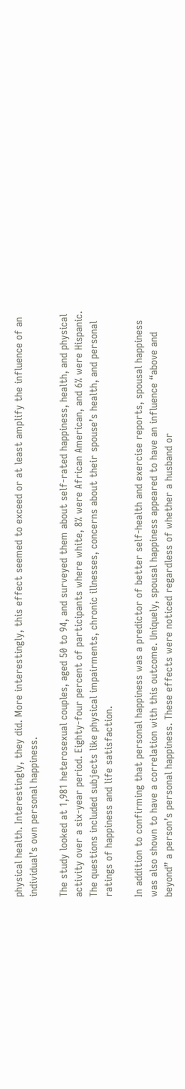physical health. Interestingly, they did. More interestingly, this effect seemed to exceed or at least amplify the influence of an individual’s own personal happiness.

The study looked at 1,981 heterosexual couples, aged 50 to 94, and surveyed them about self-rated happiness, health, and physical activity over a six-year period. Eighty-four percent of participants where white, 8% were African American, and 6% were Hispanic. The questions included subjects like physical impairments, chronic illnesses, concerns about their spouse’s health, and personal ratings of happiness and life satisfaction.

In addition to confirming that personal happiness was a predictor of better self-health and exercise reports, spousal happiness was also shown to have a correlation with this outcome. Uniquely, spousal happiness appeared to have an influence “above and beyond” a person’s personal happiness. These effects were noticed regardless of whether a husband or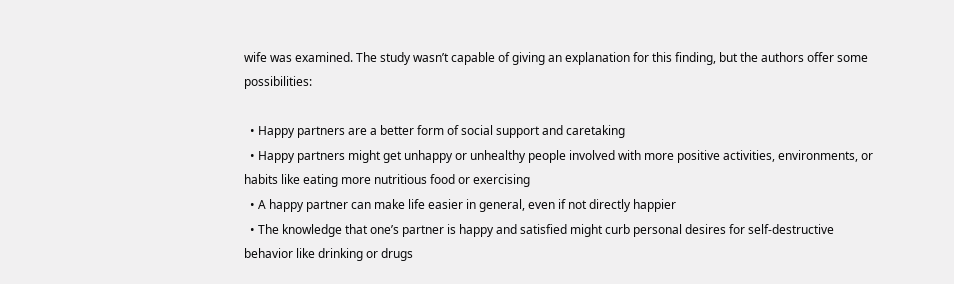wife was examined. The study wasn’t capable of giving an explanation for this finding, but the authors offer some possibilities:

  • Happy partners are a better form of social support and caretaking
  • Happy partners might get unhappy or unhealthy people involved with more positive activities, environments, or habits like eating more nutritious food or exercising
  • A happy partner can make life easier in general, even if not directly happier
  • The knowledge that one’s partner is happy and satisfied might curb personal desires for self-destructive behavior like drinking or drugs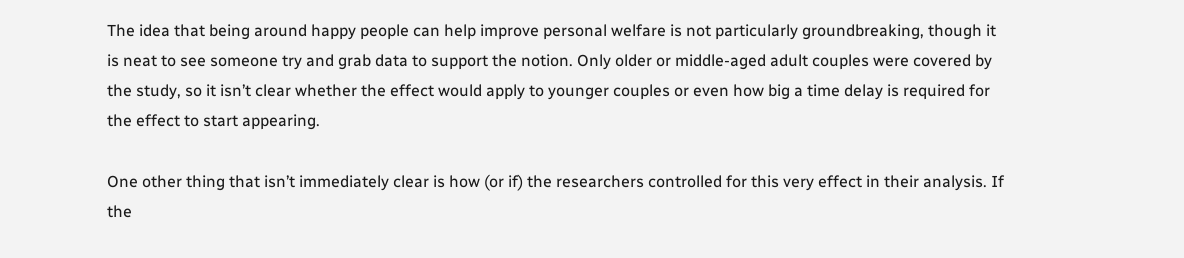The idea that being around happy people can help improve personal welfare is not particularly groundbreaking, though it is neat to see someone try and grab data to support the notion. Only older or middle-aged adult couples were covered by the study, so it isn’t clear whether the effect would apply to younger couples or even how big a time delay is required for the effect to start appearing.

One other thing that isn’t immediately clear is how (or if) the researchers controlled for this very effect in their analysis. If the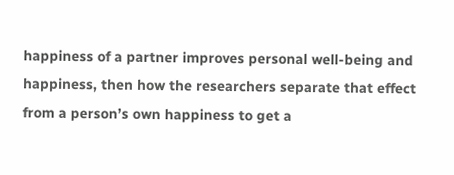happiness of a partner improves personal well-being and happiness, then how the researchers separate that effect from a person’s own happiness to get a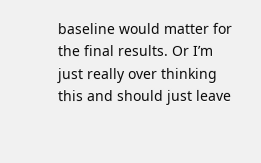baseline would matter for the final results. Or I’m just really over thinking this and should just leave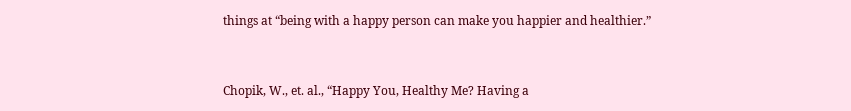things at “being with a happy person can make you happier and healthier.”


Chopik, W., et. al., “Happy You, Healthy Me? Having a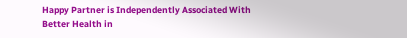Happy Partner is Independently Associated With Better Health in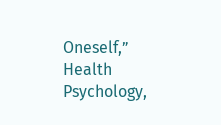Oneself,” Health Psychology,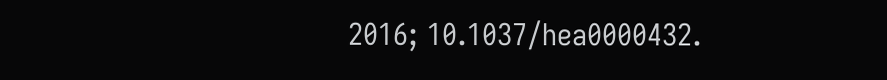2016; 10.1037/hea0000432.